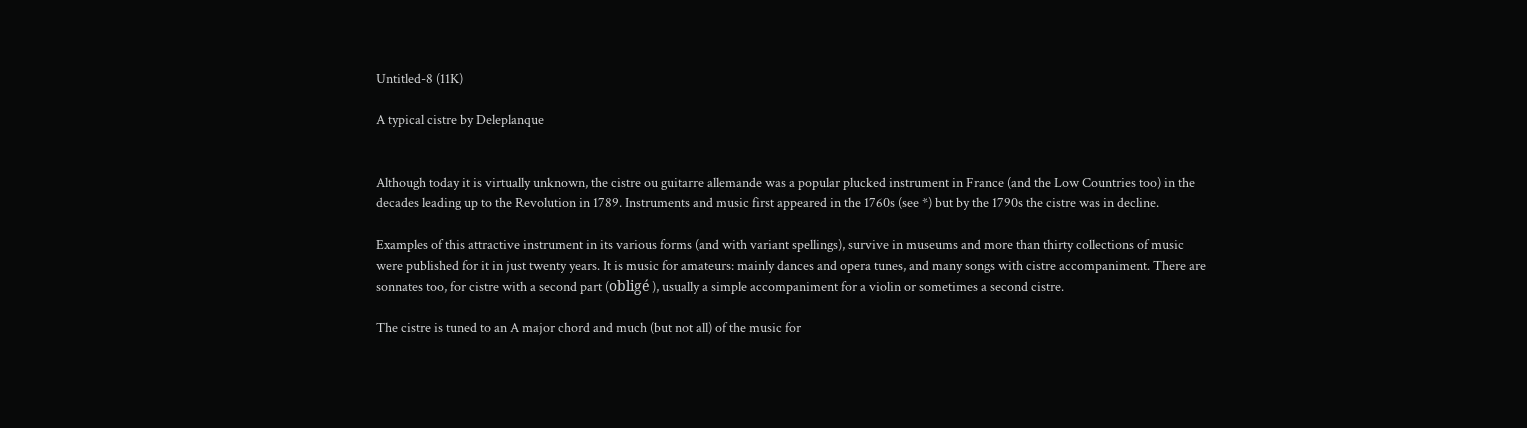Untitled-8 (11K)

A typical cistre by Deleplanque


Although today it is virtually unknown, the cistre ou guitarre allemande was a popular plucked instrument in France (and the Low Countries too) in the decades leading up to the Revolution in 1789. Instruments and music first appeared in the 1760s (see *) but by the 1790s the cistre was in decline.

Examples of this attractive instrument in its various forms (and with variant spellings), survive in museums and more than thirty collections of music were published for it in just twenty years. It is music for amateurs: mainly dances and opera tunes, and many songs with cistre accompaniment. There are sonnates too, for cistre with a second part (obligé ), usually a simple accompaniment for a violin or sometimes a second cistre.

The cistre is tuned to an A major chord and much (but not all) of the music for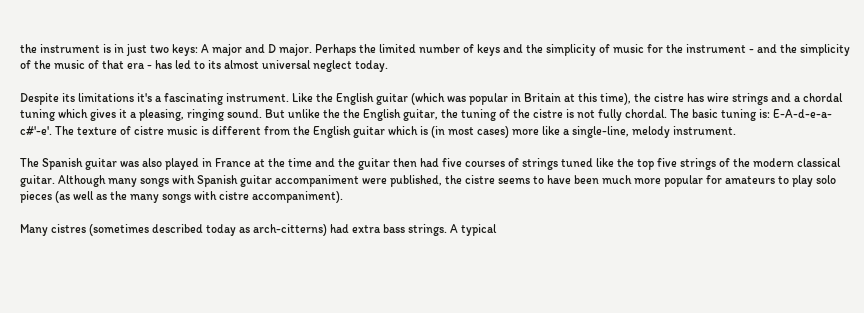the instrument is in just two keys: A major and D major. Perhaps the limited number of keys and the simplicity of music for the instrument - and the simplicity of the music of that era - has led to its almost universal neglect today.

Despite its limitations it's a fascinating instrument. Like the English guitar (which was popular in Britain at this time), the cistre has wire strings and a chordal tuning which gives it a pleasing, ringing sound. But unlike the the English guitar, the tuning of the cistre is not fully chordal. The basic tuning is: E-A-d-e-a-c#'-e'. The texture of cistre music is different from the English guitar which is (in most cases) more like a single-line, melody instrument.

The Spanish guitar was also played in France at the time and the guitar then had five courses of strings tuned like the top five strings of the modern classical guitar. Although many songs with Spanish guitar accompaniment were published, the cistre seems to have been much more popular for amateurs to play solo pieces (as well as the many songs with cistre accompaniment).

Many cistres (sometimes described today as arch-citterns) had extra bass strings. A typical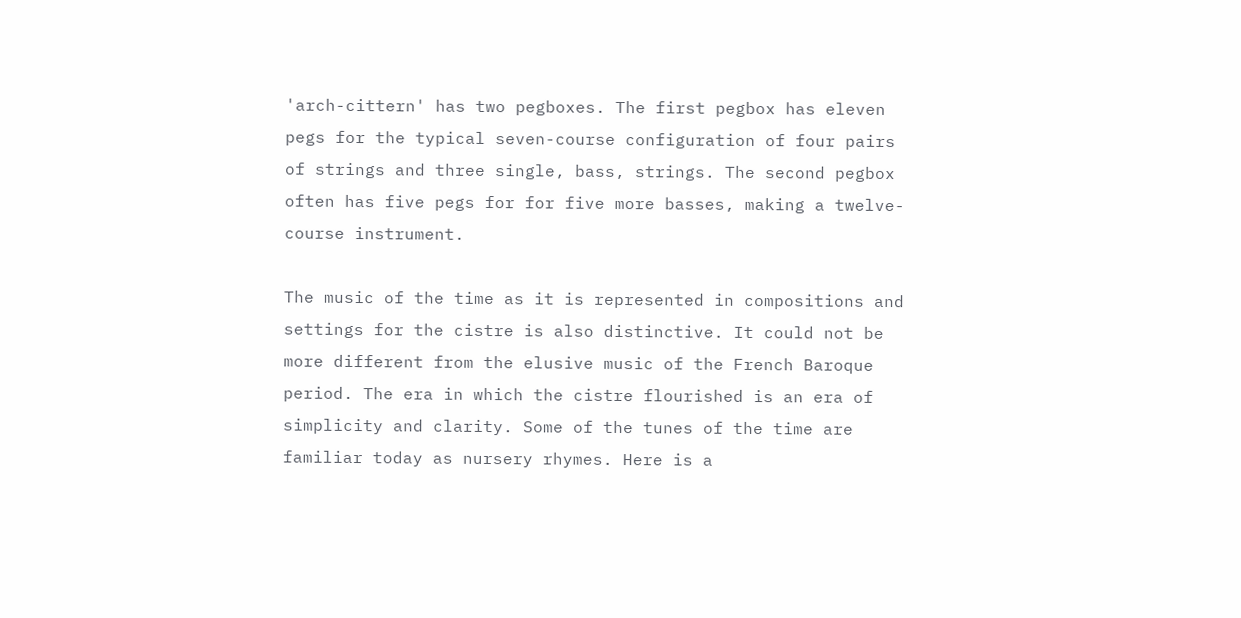'arch-cittern' has two pegboxes. The first pegbox has eleven pegs for the typical seven-course configuration of four pairs of strings and three single, bass, strings. The second pegbox often has five pegs for for five more basses, making a twelve-course instrument.

The music of the time as it is represented in compositions and settings for the cistre is also distinctive. It could not be more different from the elusive music of the French Baroque period. The era in which the cistre flourished is an era of simplicity and clarity. Some of the tunes of the time are familiar today as nursery rhymes. Here is a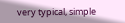very typical, simple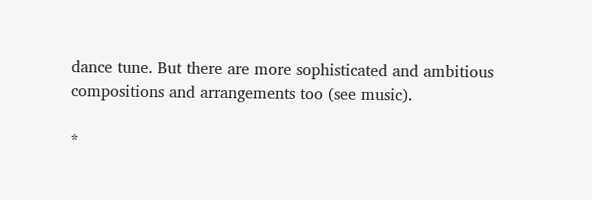dance tune. But there are more sophisticated and ambitious compositions and arrangements too (see music).

*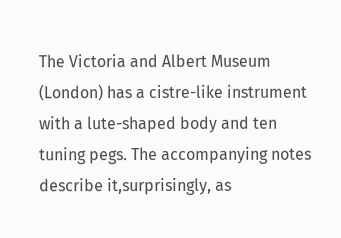The Victoria and Albert Museum (London) has a cistre-like instrument with a lute-shaped body and ten tuning pegs. The accompanying notes describe it,surprisingly, as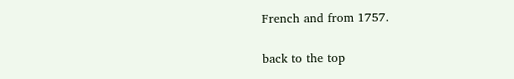French and from 1757.

back to the top